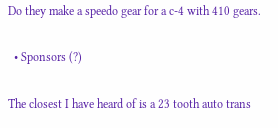Do they make a speedo gear for a c-4 with 410 gears.

  • Sponsors (?)

The closest I have heard of is a 23 tooth auto trans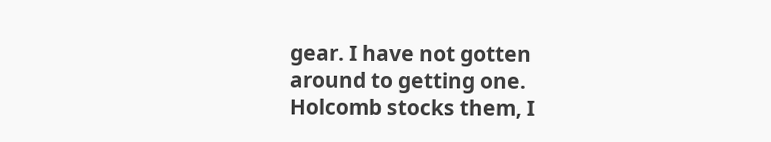gear. I have not gotten around to getting one. Holcomb stocks them, I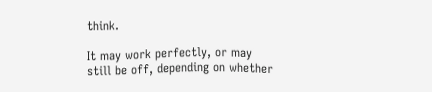think.

It may work perfectly, or may still be off, depending on whether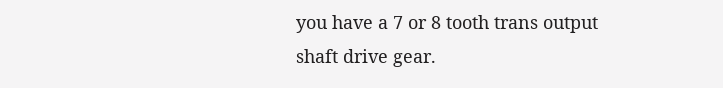you have a 7 or 8 tooth trans output shaft drive gear.